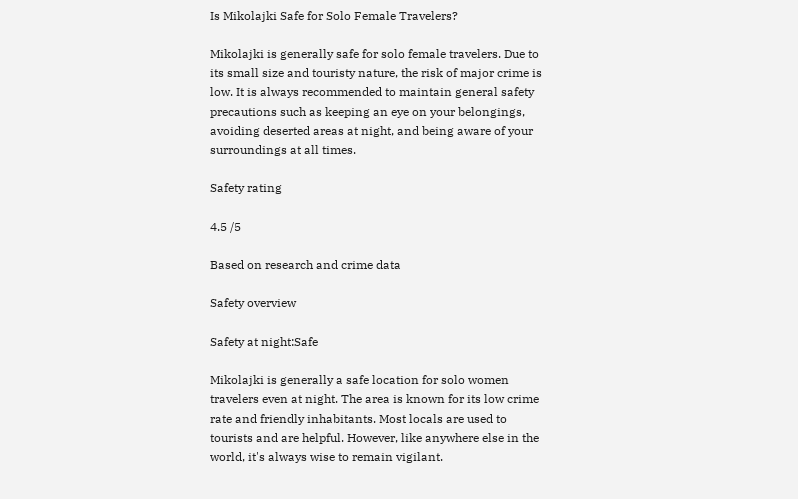Is Mikolajki Safe for Solo Female Travelers?

Mikolajki is generally safe for solo female travelers. Due to its small size and touristy nature, the risk of major crime is low. It is always recommended to maintain general safety precautions such as keeping an eye on your belongings, avoiding deserted areas at night, and being aware of your surroundings at all times.

Safety rating

4.5 /5

Based on research and crime data

Safety overview

Safety at night:Safe

Mikolajki is generally a safe location for solo women travelers even at night. The area is known for its low crime rate and friendly inhabitants. Most locals are used to tourists and are helpful. However, like anywhere else in the world, it's always wise to remain vigilant.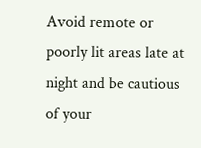Avoid remote or poorly lit areas late at night and be cautious of your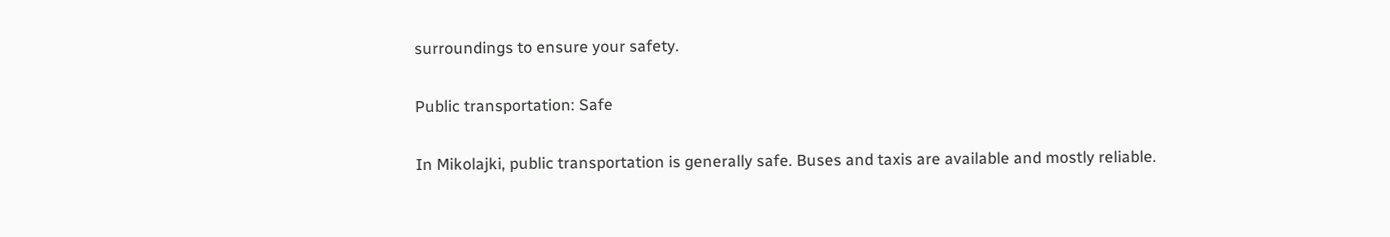surroundings to ensure your safety.

Public transportation: Safe

In Mikolajki, public transportation is generally safe. Buses and taxis are available and mostly reliable.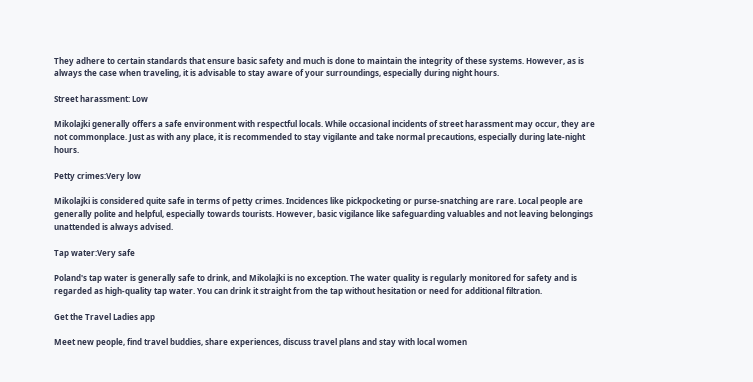They adhere to certain standards that ensure basic safety and much is done to maintain the integrity of these systems. However, as is always the case when traveling, it is advisable to stay aware of your surroundings, especially during night hours.

Street harassment: Low

Mikolajki generally offers a safe environment with respectful locals. While occasional incidents of street harassment may occur, they are not commonplace. Just as with any place, it is recommended to stay vigilante and take normal precautions, especially during late-night hours.

Petty crimes:Very low

Mikolajki is considered quite safe in terms of petty crimes. Incidences like pickpocketing or purse-snatching are rare. Local people are generally polite and helpful, especially towards tourists. However, basic vigilance like safeguarding valuables and not leaving belongings unattended is always advised.

Tap water:Very safe

Poland's tap water is generally safe to drink, and Mikolajki is no exception. The water quality is regularly monitored for safety and is regarded as high-quality tap water. You can drink it straight from the tap without hesitation or need for additional filtration.

Get the Travel Ladies app

Meet new people, find travel buddies, share experiences, discuss travel plans and stay with local women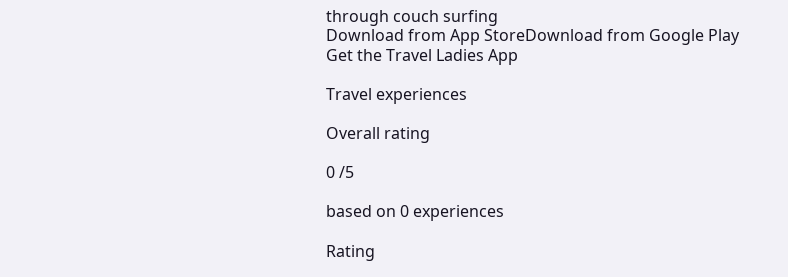through couch surfing
Download from App StoreDownload from Google Play
Get the Travel Ladies App

Travel experiences

Overall rating

0 /5

based on 0 experiences

Rating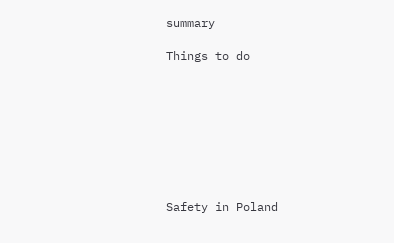summary

Things to do








Safety in Poland